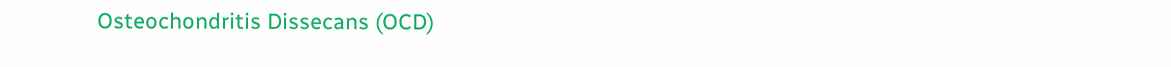Osteochondritis Dissecans (OCD)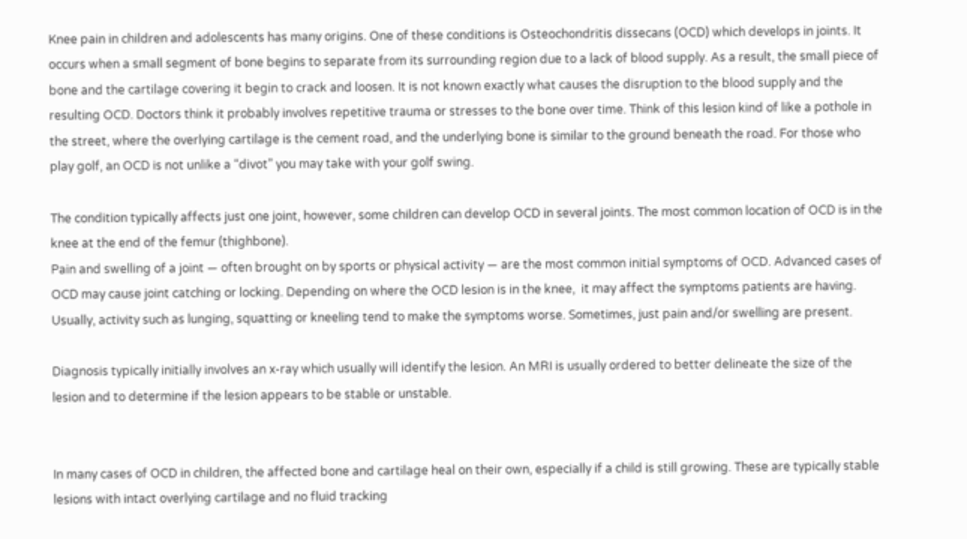Knee pain in children and adolescents has many origins. One of these conditions is Osteochondritis dissecans (OCD) which develops in joints. It occurs when a small segment of bone begins to separate from its surrounding region due to a lack of blood supply. As a result, the small piece of bone and the cartilage covering it begin to crack and loosen. It is not known exactly what causes the disruption to the blood supply and the resulting OCD. Doctors think it probably involves repetitive trauma or stresses to the bone over time. Think of this lesion kind of like a pothole in the street, where the overlying cartilage is the cement road, and the underlying bone is similar to the ground beneath the road. For those who play golf, an OCD is not unlike a “divot” you may take with your golf swing.

The condition typically affects just one joint, however, some children can develop OCD in several joints. The most common location of OCD is in the knee at the end of the femur (thighbone).
Pain and swelling of a joint — often brought on by sports or physical activity — are the most common initial symptoms of OCD. Advanced cases of OCD may cause joint catching or locking. Depending on where the OCD lesion is in the knee,  it may affect the symptoms patients are having. Usually, activity such as lunging, squatting or kneeling tend to make the symptoms worse. Sometimes, just pain and/or swelling are present.

Diagnosis typically initially involves an x-ray which usually will identify the lesion. An MRI is usually ordered to better delineate the size of the lesion and to determine if the lesion appears to be stable or unstable.


In many cases of OCD in children, the affected bone and cartilage heal on their own, especially if a child is still growing. These are typically stable lesions with intact overlying cartilage and no fluid tracking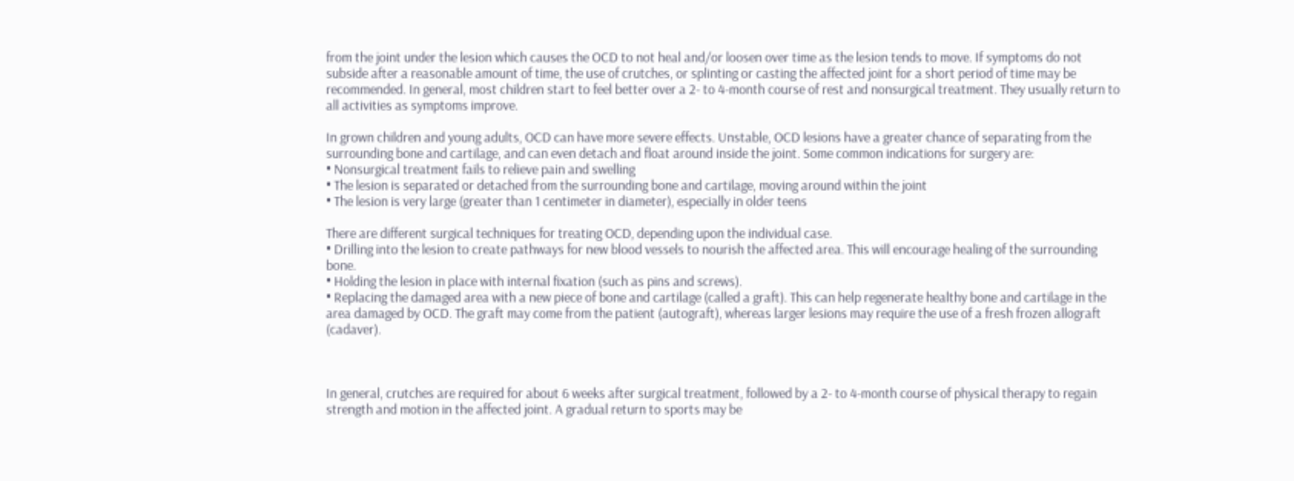from the joint under the lesion which causes the OCD to not heal and/or loosen over time as the lesion tends to move. If symptoms do not subside after a reasonable amount of time, the use of crutches, or splinting or casting the affected joint for a short period of time may be recommended. In general, most children start to feel better over a 2- to 4-month course of rest and nonsurgical treatment. They usually return to all activities as symptoms improve.

In grown children and young adults, OCD can have more severe effects. Unstable, OCD lesions have a greater chance of separating from the surrounding bone and cartilage, and can even detach and float around inside the joint. Some common indications for surgery are:
• Nonsurgical treatment fails to relieve pain and swelling
• The lesion is separated or detached from the surrounding bone and cartilage, moving around within the joint
• The lesion is very large (greater than 1 centimeter in diameter), especially in older teens

There are different surgical techniques for treating OCD, depending upon the individual case.
• Drilling into the lesion to create pathways for new blood vessels to nourish the affected area. This will encourage healing of the surrounding bone.
• Holding the lesion in place with internal fixation (such as pins and screws).
• Replacing the damaged area with a new piece of bone and cartilage (called a graft). This can help regenerate healthy bone and cartilage in the area damaged by OCD. The graft may come from the patient (autograft), whereas larger lesions may require the use of a fresh frozen allograft (cadaver).



In general, crutches are required for about 6 weeks after surgical treatment, followed by a 2- to 4-month course of physical therapy to regain strength and motion in the affected joint. A gradual return to sports may be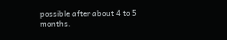possible after about 4 to 5 months.